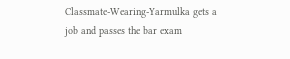Classmate-Wearing-Yarmulka gets a job and passes the bar exam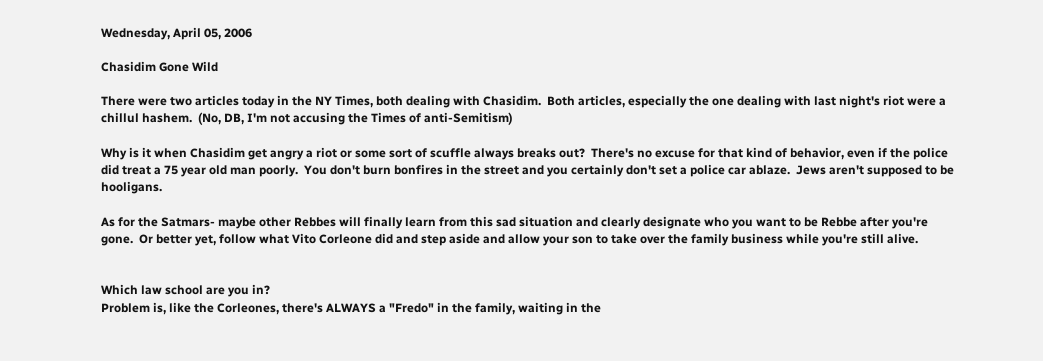Wednesday, April 05, 2006

Chasidim Gone Wild

There were two articles today in the NY Times, both dealing with Chasidim.  Both articles, especially the one dealing with last night's riot were a chillul hashem.  (No, DB, I'm not accusing the Times of anti-Semitism)

Why is it when Chasidim get angry a riot or some sort of scuffle always breaks out?  There's no excuse for that kind of behavior, even if the police did treat a 75 year old man poorly.  You don't burn bonfires in the street and you certainly don't set a police car ablaze.  Jews aren't supposed to be hooligans.

As for the Satmars- maybe other Rebbes will finally learn from this sad situation and clearly designate who you want to be Rebbe after you're gone.  Or better yet, follow what Vito Corleone did and step aside and allow your son to take over the family business while you're still alive.


Which law school are you in?
Problem is, like the Corleones, there's ALWAYS a "Fredo" in the family, waiting in the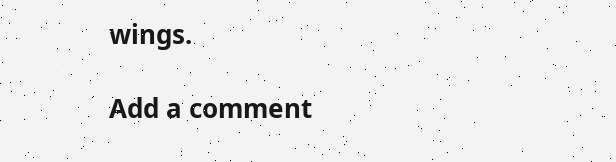wings.

Add a comment